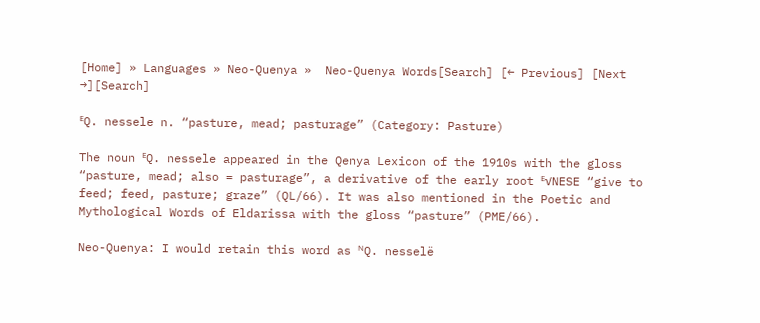[Home] » Languages » Neo-Quenya »  Neo-Quenya Words[Search] [← Previous] [Next →][Search]

ᴱQ. nessele n. “pasture, mead; pasturage” (Category: Pasture)

The noun ᴱQ. nessele appeared in the Qenya Lexicon of the 1910s with the gloss “pasture, mead; also = pasturage”, a derivative of the early root ᴱ√NESE “give to feed; feed, pasture; graze” (QL/66). It was also mentioned in the Poetic and Mythological Words of Eldarissa with the gloss “pasture” (PME/66).

Neo-Quenya: I would retain this word as ᴺQ. nesselë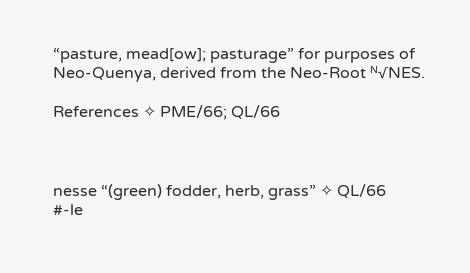“pasture, mead[ow]; pasturage” for purposes of Neo-Quenya, derived from the Neo-Root ᴺ√NES.

References ✧ PME/66; QL/66



nesse “(green) fodder, herb, grass” ✧ QL/66
#-le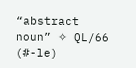“abstract noun” ✧ QL/66 (#-le)